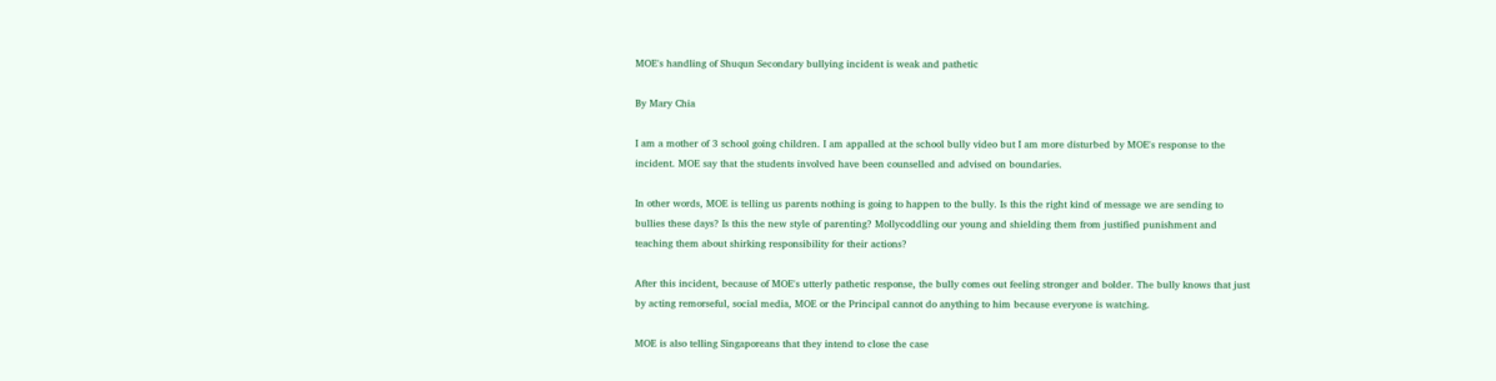MOE's handling of Shuqun Secondary bullying incident is weak and pathetic

By Mary Chia

I am a mother of 3 school going children. I am appalled at the school bully video but I am more disturbed by MOE's response to the incident. MOE say that the students involved have been counselled and advised on boundaries.

In other words, MOE is telling us parents nothing is going to happen to the bully. Is this the right kind of message we are sending to bullies these days? Is this the new style of parenting? Mollycoddling our young and shielding them from justified punishment and teaching them about shirking responsibility for their actions?

After this incident, because of MOE's utterly pathetic response, the bully comes out feeling stronger and bolder. The bully knows that just by acting remorseful, social media, MOE or the Principal cannot do anything to him because everyone is watching.

MOE is also telling Singaporeans that they intend to close the case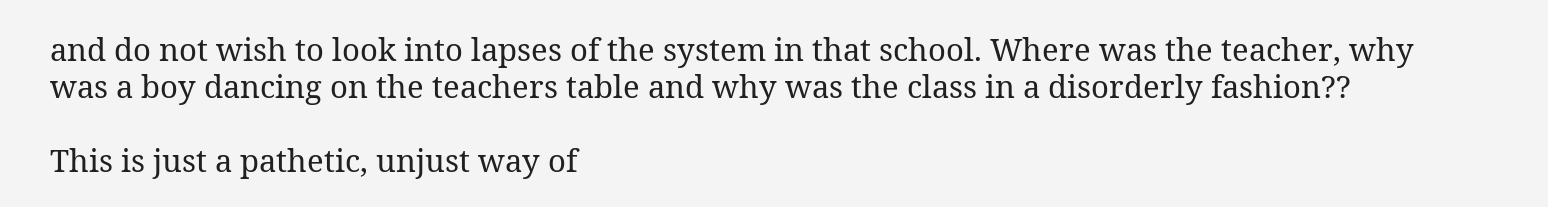and do not wish to look into lapses of the system in that school. Where was the teacher, why was a boy dancing on the teachers table and why was the class in a disorderly fashion??

This is just a pathetic, unjust way of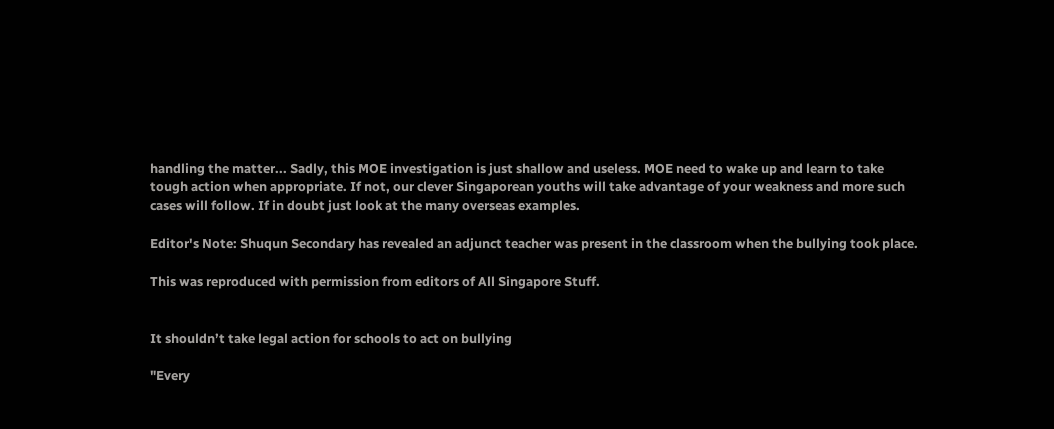handling the matter... Sadly, this MOE investigation is just shallow and useless. MOE need to wake up and learn to take tough action when appropriate. If not, our clever Singaporean youths will take advantage of your weakness and more such cases will follow. If in doubt just look at the many overseas examples.

Editor's Note: Shuqun Secondary has revealed an adjunct teacher was present in the classroom when the bullying took place.

This was reproduced with permission from editors of All Singapore Stuff.


It shouldn’t take legal action for schools to act on bullying

"Every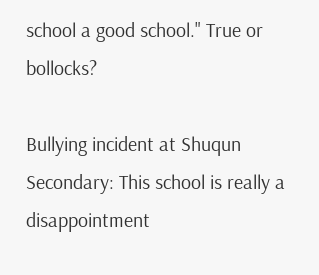school a good school." True or bollocks?

Bullying incident at Shuqun Secondary: This school is really a disappointment